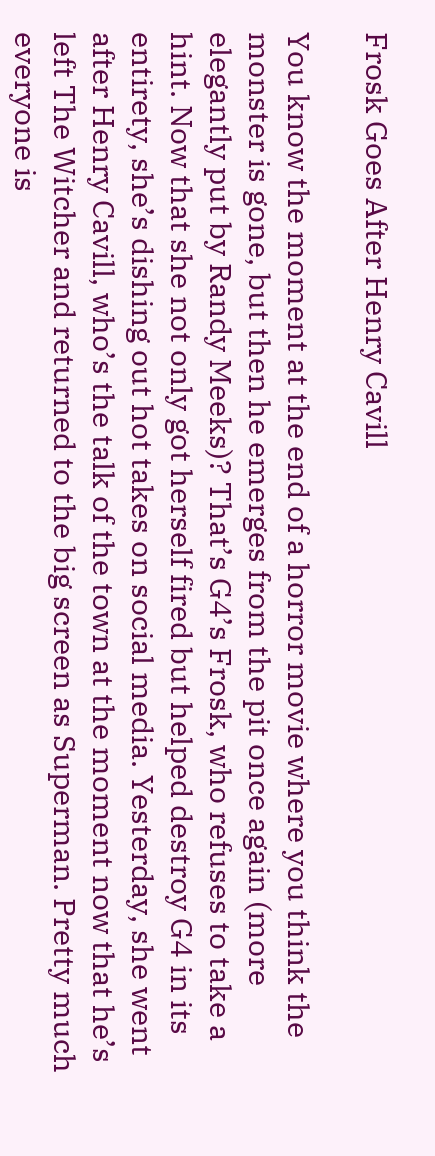Frosk Goes After Henry Cavill

You know the moment at the end of a horror movie where you think the monster is gone, but then he emerges from the pit once again (more elegantly put by Randy Meeks)? That’s G4’s Frosk, who refuses to take a hint. Now that she not only got herself fired but helped destroy G4 in its entirety, she’s dishing out hot takes on social media. Yesterday, she went after Henry Cavill, who’s the talk of the town at the moment now that he’s left The Witcher and returned to the big screen as Superman. Pretty much everyone is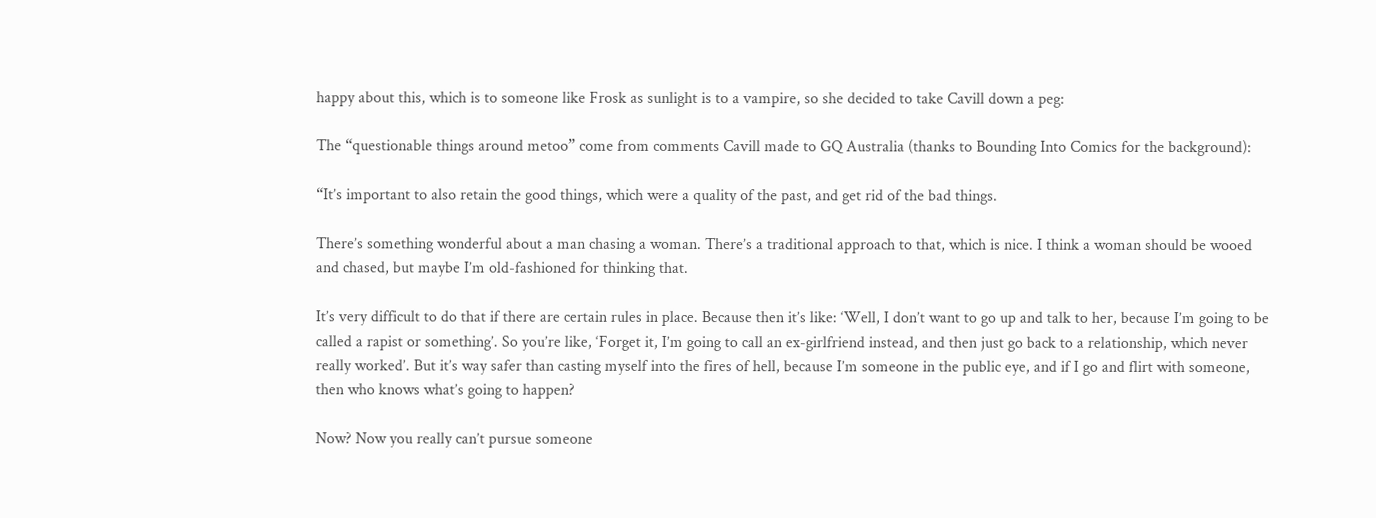happy about this, which is to someone like Frosk as sunlight is to a vampire, so she decided to take Cavill down a peg:

The “questionable things around metoo” come from comments Cavill made to GQ Australia (thanks to Bounding Into Comics for the background):

“It’s important to also retain the good things, which were a quality of the past, and get rid of the bad things.

There’s something wonderful about a man chasing a woman. There’s a traditional approach to that, which is nice. I think a woman should be wooed and chased, but maybe I’m old-fashioned for thinking that.

It’s very difficult to do that if there are certain rules in place. Because then it’s like: ‘Well, I don’t want to go up and talk to her, because I’m going to be called a rapist or something’. So you’re like, ‘Forget it, I’m going to call an ex-girlfriend instead, and then just go back to a relationship, which never really worked’. But it’s way safer than casting myself into the fires of hell, because I’m someone in the public eye, and if I go and flirt with someone, then who knows what’s going to happen?

Now? Now you really can’t pursue someone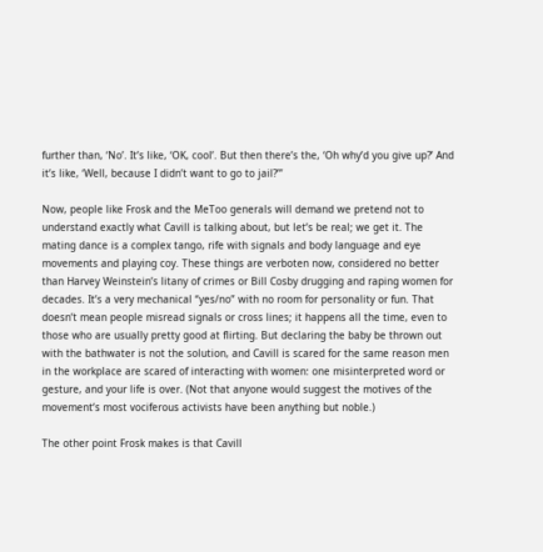further than, ‘No’. It’s like, ‘OK, cool’. But then there’s the, ‘Oh why’d you give up?’ And it’s like, ‘Well, because I didn’t want to go to jail?’”

Now, people like Frosk and the MeToo generals will demand we pretend not to understand exactly what Cavill is talking about, but let’s be real; we get it. The mating dance is a complex tango, rife with signals and body language and eye movements and playing coy. These things are verboten now, considered no better than Harvey Weinstein’s litany of crimes or Bill Cosby drugging and raping women for decades. It’s a very mechanical “yes/no” with no room for personality or fun. That doesn’t mean people misread signals or cross lines; it happens all the time, even to those who are usually pretty good at flirting. But declaring the baby be thrown out with the bathwater is not the solution, and Cavill is scared for the same reason men in the workplace are scared of interacting with women: one misinterpreted word or gesture, and your life is over. (Not that anyone would suggest the motives of the movement’s most vociferous activists have been anything but noble.)

The other point Frosk makes is that Cavill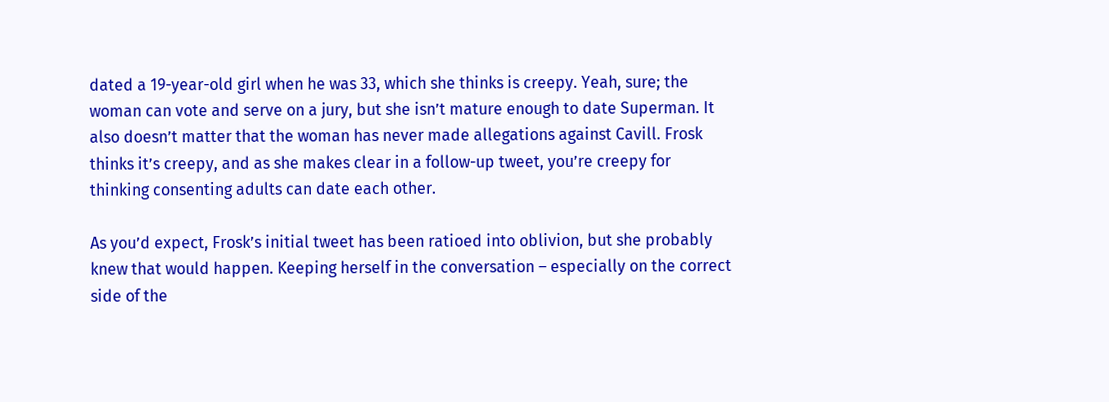dated a 19-year-old girl when he was 33, which she thinks is creepy. Yeah, sure; the woman can vote and serve on a jury, but she isn’t mature enough to date Superman. It also doesn’t matter that the woman has never made allegations against Cavill. Frosk thinks it’s creepy, and as she makes clear in a follow-up tweet, you’re creepy for thinking consenting adults can date each other.

As you’d expect, Frosk’s initial tweet has been ratioed into oblivion, but she probably knew that would happen. Keeping herself in the conversation – especially on the correct side of the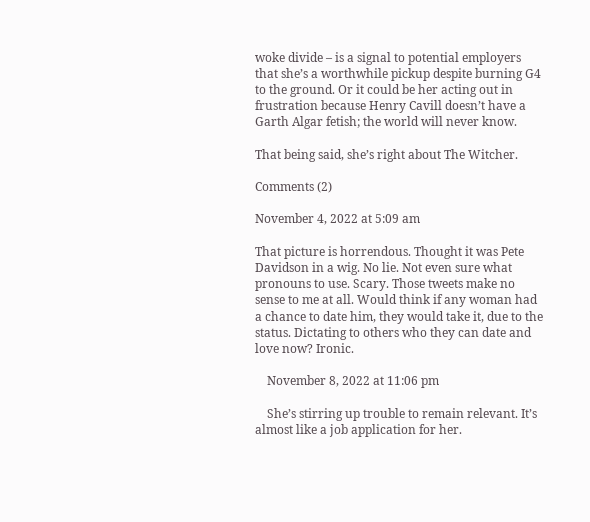woke divide – is a signal to potential employers that she’s a worthwhile pickup despite burning G4 to the ground. Or it could be her acting out in frustration because Henry Cavill doesn’t have a Garth Algar fetish; the world will never know.

That being said, she’s right about The Witcher.

Comments (2)

November 4, 2022 at 5:09 am

That picture is horrendous. Thought it was Pete Davidson in a wig. No lie. Not even sure what pronouns to use. Scary. Those tweets make no sense to me at all. Would think if any woman had a chance to date him, they would take it, due to the status. Dictating to others who they can date and love now? Ironic.

    November 8, 2022 at 11:06 pm

    She’s stirring up trouble to remain relevant. It’s almost like a job application for her.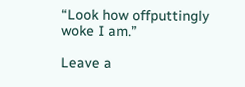“Look how offputtingly woke I am.”

Leave a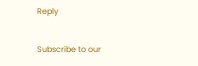Reply

Subscribe to our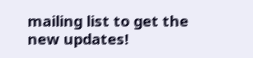mailing list to get the new updates!